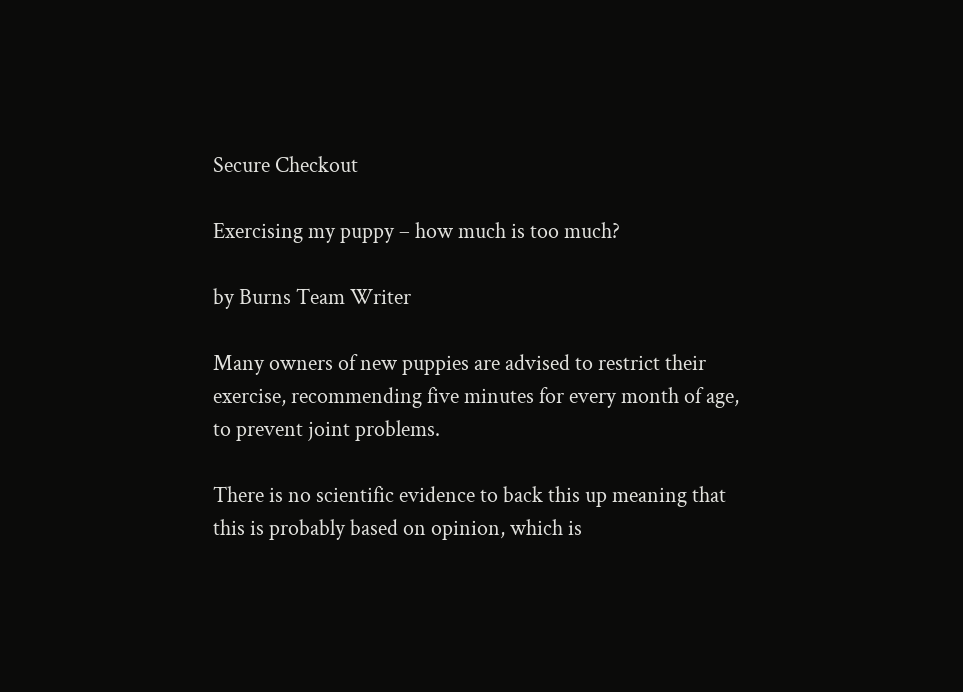Secure Checkout

Exercising my puppy – how much is too much?

by Burns Team Writer

Many owners of new puppies are advised to restrict their exercise, recommending five minutes for every month of age, to prevent joint problems.

There is no scientific evidence to back this up meaning that this is probably based on opinion, which is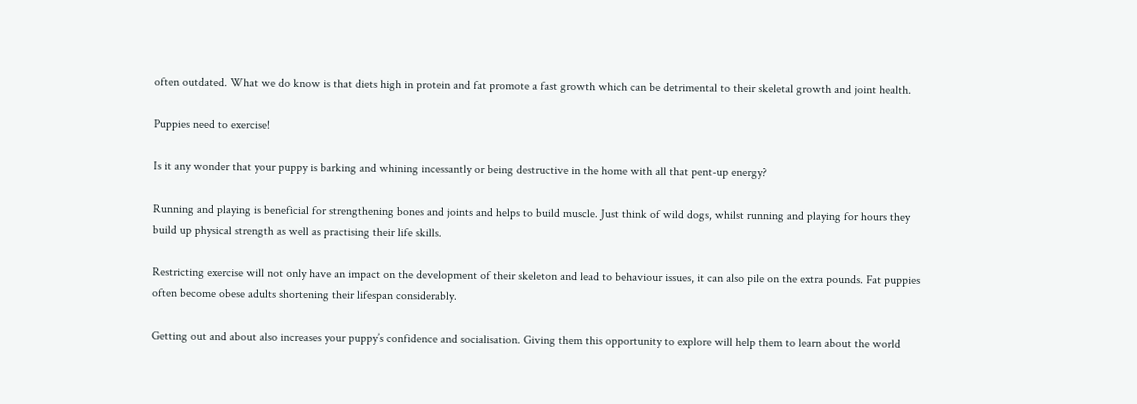often outdated. What we do know is that diets high in protein and fat promote a fast growth which can be detrimental to their skeletal growth and joint health.

Puppies need to exercise!

Is it any wonder that your puppy is barking and whining incessantly or being destructive in the home with all that pent-up energy?

Running and playing is beneficial for strengthening bones and joints and helps to build muscle. Just think of wild dogs, whilst running and playing for hours they build up physical strength as well as practising their life skills.

Restricting exercise will not only have an impact on the development of their skeleton and lead to behaviour issues, it can also pile on the extra pounds. Fat puppies often become obese adults shortening their lifespan considerably.

Getting out and about also increases your puppy’s confidence and socialisation. Giving them this opportunity to explore will help them to learn about the world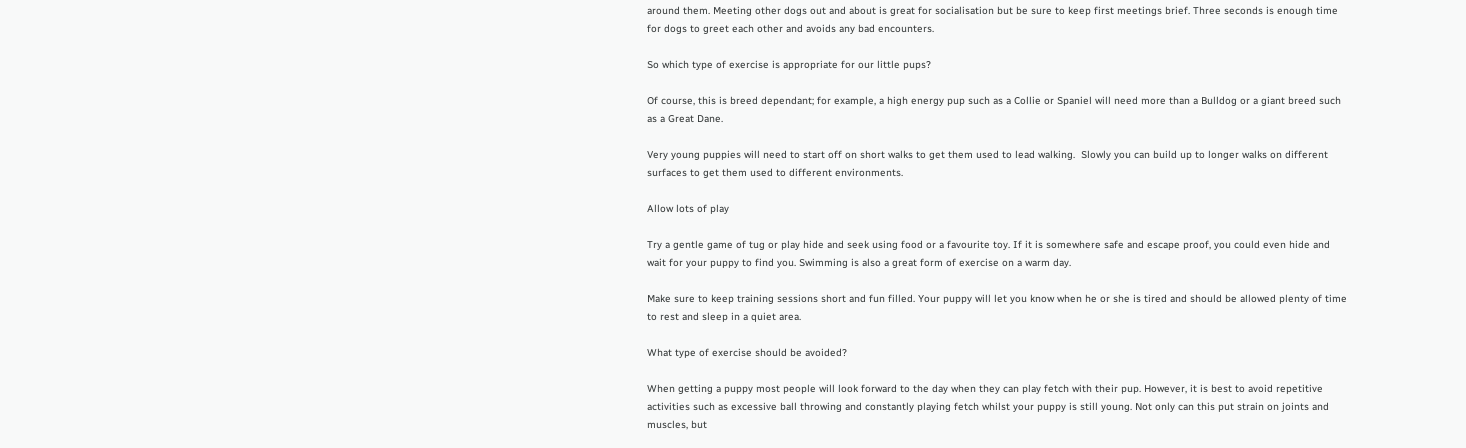around them. Meeting other dogs out and about is great for socialisation but be sure to keep first meetings brief. Three seconds is enough time for dogs to greet each other and avoids any bad encounters.

So which type of exercise is appropriate for our little pups?

Of course, this is breed dependant; for example, a high energy pup such as a Collie or Spaniel will need more than a Bulldog or a giant breed such as a Great Dane.

Very young puppies will need to start off on short walks to get them used to lead walking.  Slowly you can build up to longer walks on different surfaces to get them used to different environments.

Allow lots of play

Try a gentle game of tug or play hide and seek using food or a favourite toy. If it is somewhere safe and escape proof, you could even hide and wait for your puppy to find you. Swimming is also a great form of exercise on a warm day.

Make sure to keep training sessions short and fun filled. Your puppy will let you know when he or she is tired and should be allowed plenty of time to rest and sleep in a quiet area.

What type of exercise should be avoided?

When getting a puppy most people will look forward to the day when they can play fetch with their pup. However, it is best to avoid repetitive activities such as excessive ball throwing and constantly playing fetch whilst your puppy is still young. Not only can this put strain on joints and muscles, but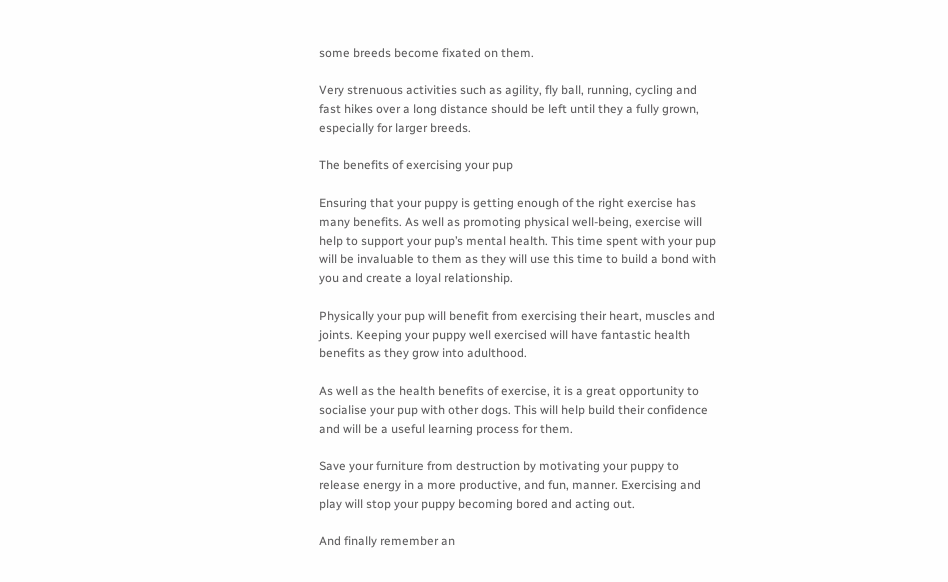some breeds become fixated on them.

Very strenuous activities such as agility, fly ball, running, cycling and fast hikes over a long distance should be left until they a fully grown, especially for larger breeds.

The benefits of exercising your pup

Ensuring that your puppy is getting enough of the right exercise has many benefits. As well as promoting physical well-being, exercise will help to support your pup’s mental health. This time spent with your pup will be invaluable to them as they will use this time to build a bond with you and create a loyal relationship.

Physically your pup will benefit from exercising their heart, muscles and joints. Keeping your puppy well exercised will have fantastic health benefits as they grow into adulthood.

As well as the health benefits of exercise, it is a great opportunity to socialise your pup with other dogs. This will help build their confidence and will be a useful learning process for them.

Save your furniture from destruction by motivating your puppy to release energy in a more productive, and fun, manner. Exercising and play will stop your puppy becoming bored and acting out.

And finally remember an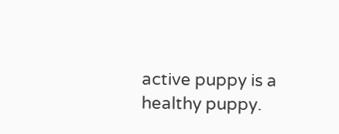active puppy is a healthy puppy.